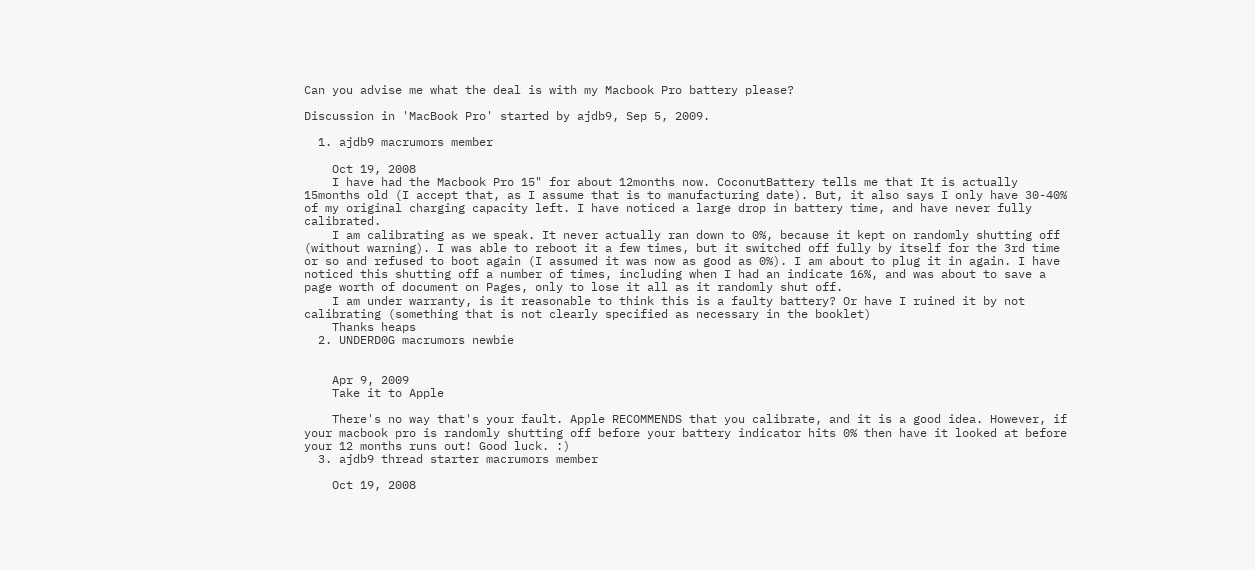Can you advise me what the deal is with my Macbook Pro battery please?

Discussion in 'MacBook Pro' started by ajdb9, Sep 5, 2009.

  1. ajdb9 macrumors member

    Oct 19, 2008
    I have had the Macbook Pro 15" for about 12months now. CoconutBattery tells me that It is actually 15months old (I accept that, as I assume that is to manufacturing date). But, it also says I only have 30-40% of my original charging capacity left. I have noticed a large drop in battery time, and have never fully calibrated.
    I am calibrating as we speak. It never actually ran down to 0%, because it kept on randomly shutting off (without warning). I was able to reboot it a few times, but it switched off fully by itself for the 3rd time or so and refused to boot again (I assumed it was now as good as 0%). I am about to plug it in again. I have noticed this shutting off a number of times, including when I had an indicate 16%, and was about to save a page worth of document on Pages, only to lose it all as it randomly shut off.
    I am under warranty, is it reasonable to think this is a faulty battery? Or have I ruined it by not calibrating (something that is not clearly specified as necessary in the booklet)
    Thanks heaps
  2. UNDERD0G macrumors newbie


    Apr 9, 2009
    Take it to Apple

    There's no way that's your fault. Apple RECOMMENDS that you calibrate, and it is a good idea. However, if your macbook pro is randomly shutting off before your battery indicator hits 0% then have it looked at before your 12 months runs out! Good luck. :)
  3. ajdb9 thread starter macrumors member

    Oct 19, 2008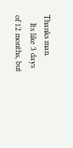Thanks man.
    Its like 3 days of 12 months, but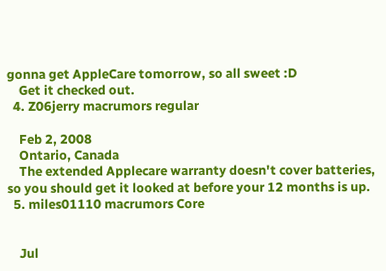gonna get AppleCare tomorrow, so all sweet :D
    Get it checked out.
  4. Z06jerry macrumors regular

    Feb 2, 2008
    Ontario, Canada
    The extended Applecare warranty doesn't cover batteries, so you should get it looked at before your 12 months is up.
  5. miles01110 macrumors Core


    Jul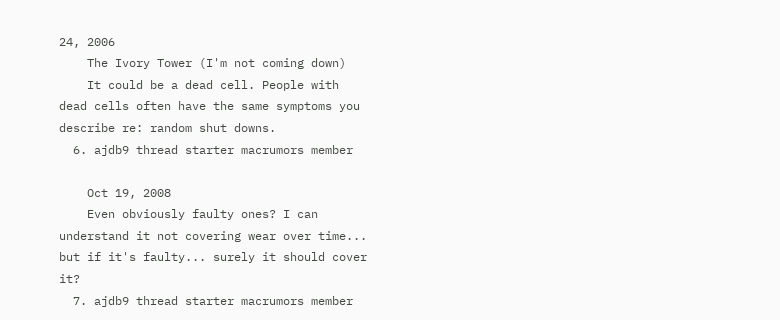24, 2006
    The Ivory Tower (I'm not coming down)
    It could be a dead cell. People with dead cells often have the same symptoms you describe re: random shut downs.
  6. ajdb9 thread starter macrumors member

    Oct 19, 2008
    Even obviously faulty ones? I can understand it not covering wear over time... but if it's faulty... surely it should cover it?
  7. ajdb9 thread starter macrumors member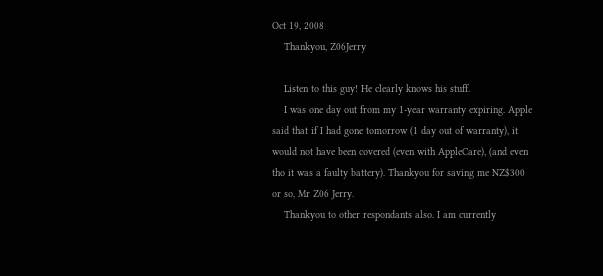Oct 19, 2008
    Thankyou, Z06Jerry

    Listen to this guy! He clearly knows his stuff.
    I was one day out from my 1-year warranty expiring. Apple said that if I had gone tomorrow (1 day out of warranty), it would not have been covered (even with AppleCare), (and even tho it was a faulty battery). Thankyou for saving me NZ$300 or so, Mr Z06 Jerry.
    Thankyou to other respondants also. I am currently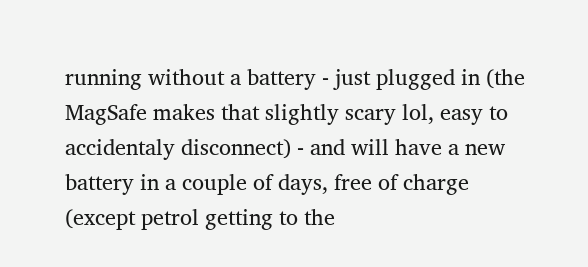running without a battery - just plugged in (the MagSafe makes that slightly scary lol, easy to accidentaly disconnect) - and will have a new battery in a couple of days, free of charge (except petrol getting to the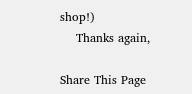shop!)
    Thanks again,

Share This Page